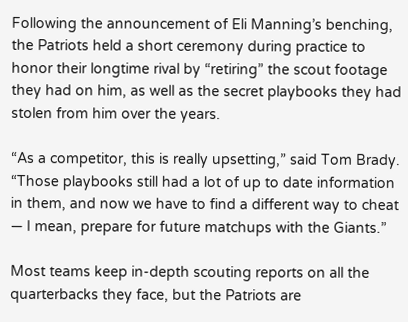Following the announcement of Eli Manning’s benching, the Patriots held a short ceremony during practice to honor their longtime rival by “retiring” the scout footage they had on him, as well as the secret playbooks they had stolen from him over the years.

“As a competitor, this is really upsetting,” said Tom Brady. “Those playbooks still had a lot of up to date information in them, and now we have to find a different way to cheat — I mean, prepare for future matchups with the Giants.”

Most teams keep in-depth scouting reports on all the quarterbacks they face, but the Patriots are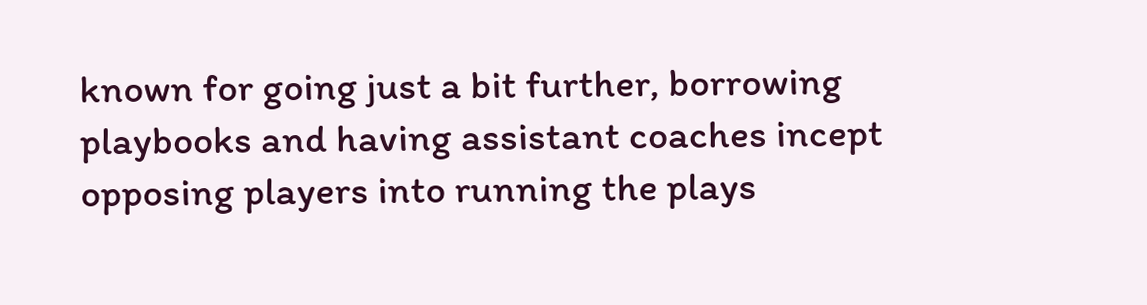known for going just a bit further, borrowing playbooks and having assistant coaches incept opposing players into running the plays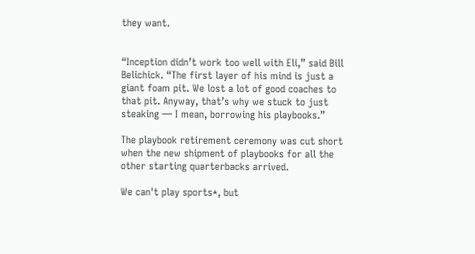they want.


“Inception didn’t work too well with Eli,” said Bill Belichick. “The first layer of his mind is just a giant foam pit. We lost a lot of good coaches to that pit. Anyway, that’s why we stuck to just steaking — I mean, borrowing his playbooks.”

The playbook retirement ceremony was cut short when the new shipment of playbooks for all the other starting quarterbacks arrived.

We can't play sports*, but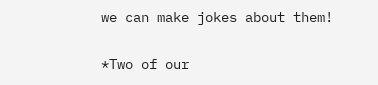we can make jokes about them!

*Two of our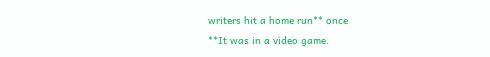writers hit a home run** once
**It was in a video game.